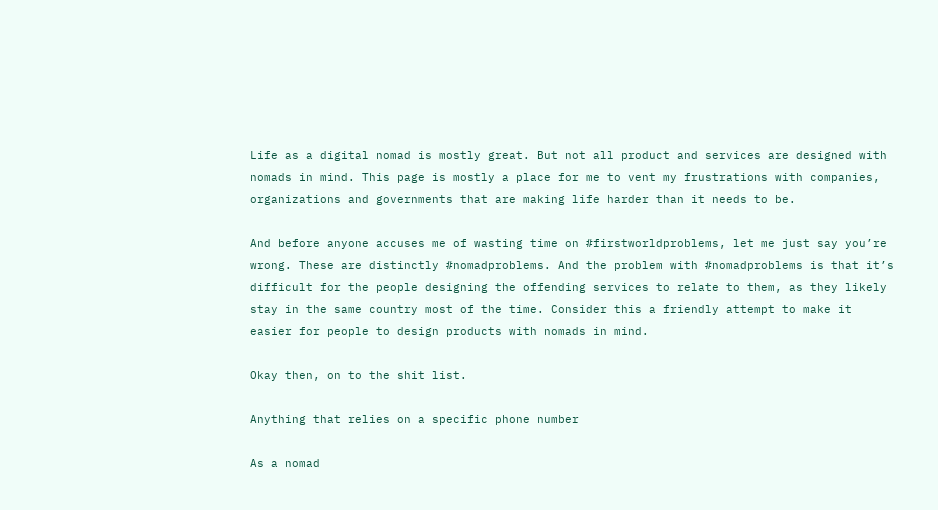Life as a digital nomad is mostly great. But not all product and services are designed with nomads in mind. This page is mostly a place for me to vent my frustrations with companies, organizations and governments that are making life harder than it needs to be.

And before anyone accuses me of wasting time on #firstworldproblems, let me just say you’re wrong. These are distinctly #nomadproblems. And the problem with #nomadproblems is that it’s difficult for the people designing the offending services to relate to them, as they likely stay in the same country most of the time. Consider this a friendly attempt to make it easier for people to design products with nomads in mind.

Okay then, on to the shit list.

Anything that relies on a specific phone number

As a nomad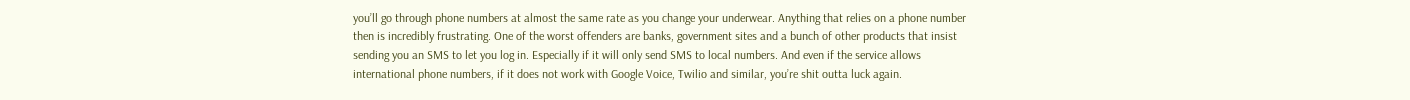you’ll go through phone numbers at almost the same rate as you change your underwear. Anything that relies on a phone number then is incredibly frustrating. One of the worst offenders are banks, government sites and a bunch of other products that insist sending you an SMS to let you log in. Especially if it will only send SMS to local numbers. And even if the service allows international phone numbers, if it does not work with Google Voice, Twilio and similar, you’re shit outta luck again.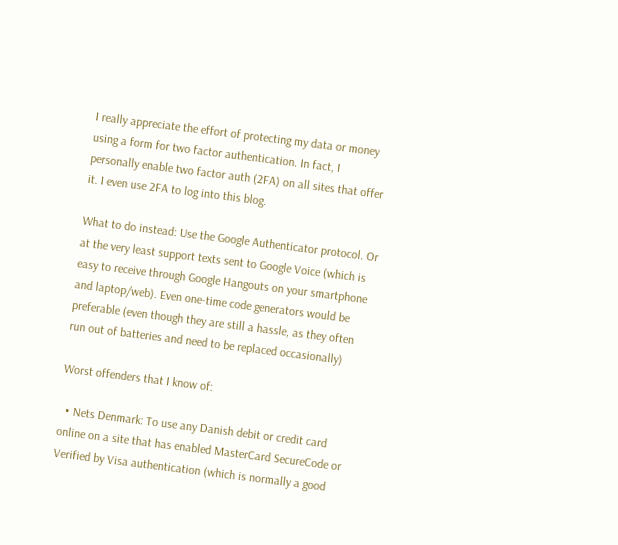I really appreciate the effort of protecting my data or money using a form for two factor authentication. In fact, I personally enable two factor auth (2FA) on all sites that offer it. I even use 2FA to log into this blog.

What to do instead: Use the Google Authenticator protocol. Or at the very least support texts sent to Google Voice (which is easy to receive through Google Hangouts on your smartphone and laptop/web). Even one-time code generators would be preferable (even though they are still a hassle, as they often run out of batteries and need to be replaced occasionally)

Worst offenders that I know of:

  • Nets Denmark: To use any Danish debit or credit card online on a site that has enabled MasterCard SecureCode or Verified by Visa authentication (which is normally a good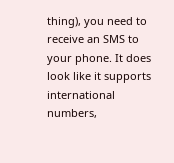thing), you need to receive an SMS to your phone. It does look like it supports international numbers,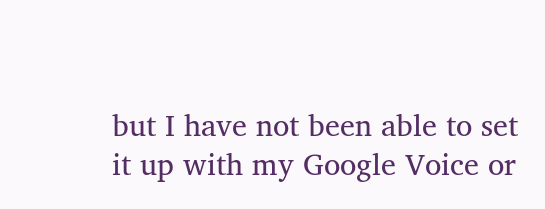but I have not been able to set it up with my Google Voice or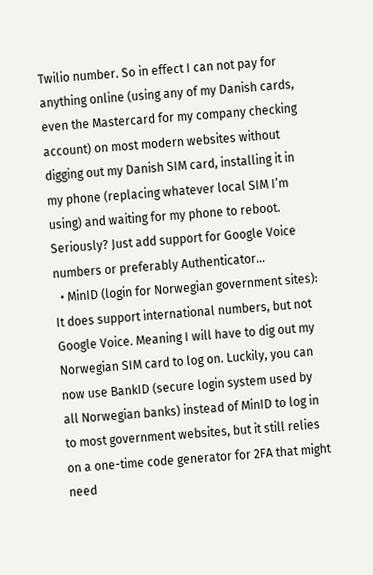Twilio number. So in effect I can not pay for anything online (using any of my Danish cards, even the Mastercard for my company checking account) on most modern websites without digging out my Danish SIM card, installing it in my phone (replacing whatever local SIM I’m using) and waiting for my phone to reboot. Seriously? Just add support for Google Voice numbers or preferably Authenticator…
  • MinID (login for Norwegian government sites): It does support international numbers, but not Google Voice. Meaning I will have to dig out my Norwegian SIM card to log on. Luckily, you can now use BankID (secure login system used by all Norwegian banks) instead of MinID to log in to most government websites, but it still relies on a one-time code generator for 2FA that might need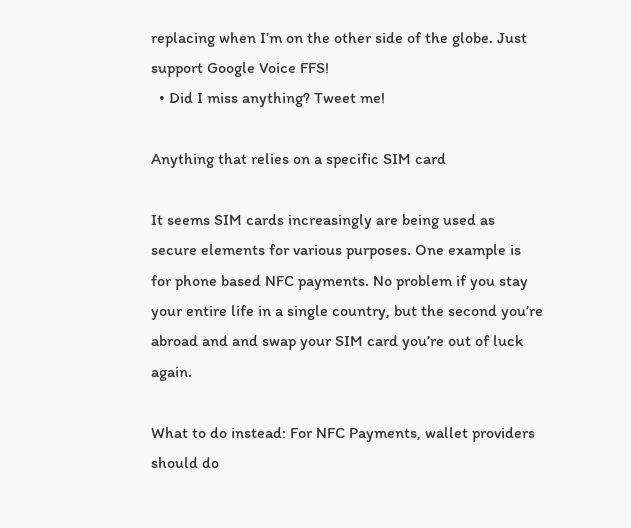replacing when I’m on the other side of the globe. Just support Google Voice FFS!
  • Did I miss anything? Tweet me!

Anything that relies on a specific SIM card

It seems SIM cards increasingly are being used as secure elements for various purposes. One example is for phone based NFC payments. No problem if you stay your entire life in a single country, but the second you’re abroad and and swap your SIM card you’re out of luck again.

What to do instead: For NFC Payments, wallet providers should do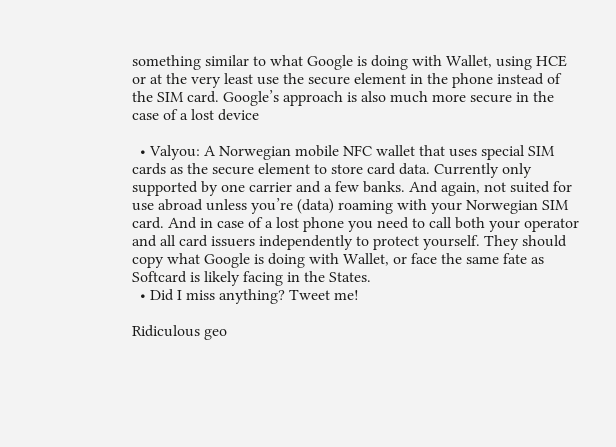something similar to what Google is doing with Wallet, using HCE or at the very least use the secure element in the phone instead of the SIM card. Google’s approach is also much more secure in the case of a lost device

  • Valyou: A Norwegian mobile NFC wallet that uses special SIM cards as the secure element to store card data. Currently only supported by one carrier and a few banks. And again, not suited for use abroad unless you’re (data) roaming with your Norwegian SIM card. And in case of a lost phone you need to call both your operator and all card issuers independently to protect yourself. They should copy what Google is doing with Wallet, or face the same fate as Softcard is likely facing in the States.
  • Did I miss anything? Tweet me!

Ridiculous geo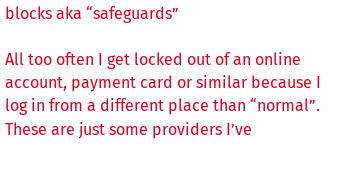blocks aka “safeguards”

All too often I get locked out of an online account, payment card or similar because I log in from a different place than “normal”. These are just some providers I’ve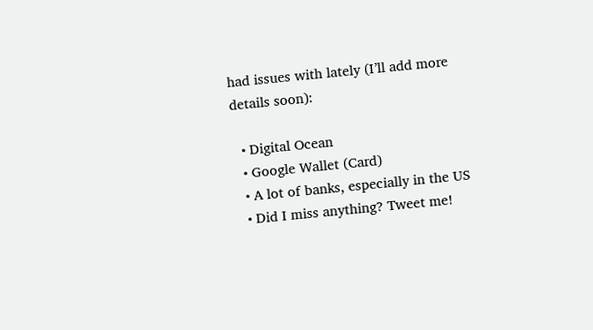had issues with lately (I’ll add more details soon):

  • Digital Ocean
  • Google Wallet (Card)
  • A lot of banks, especially in the US
  • Did I miss anything? Tweet me!